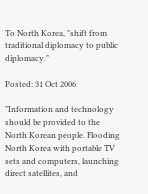To North Korea, "shift from traditional diplomacy to public diplomacy."

Posted: 31 Oct 2006

"Information and technology should be provided to the North Korean people. Flooding North Korea with portable TV sets and computers, launching direct satellites, and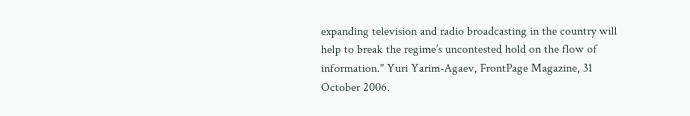expanding television and radio broadcasting in the country will help to break the regime’s uncontested hold on the flow of information." Yuri Yarim-Agaev, FrontPage Magazine, 31 October 2006.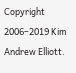Copyright 2006–2019 Kim Andrew Elliott.